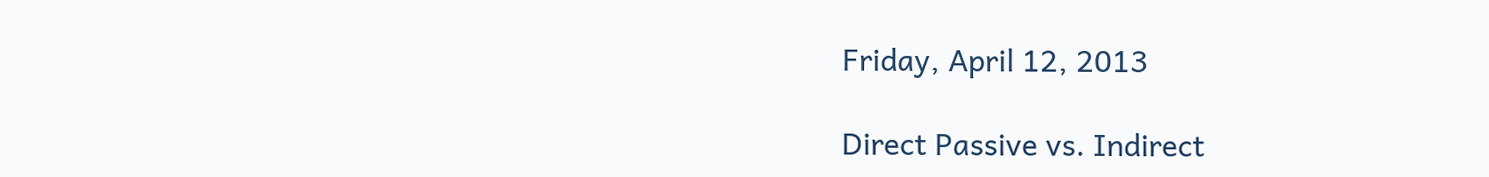Friday, April 12, 2013

Direct Passive vs. Indirect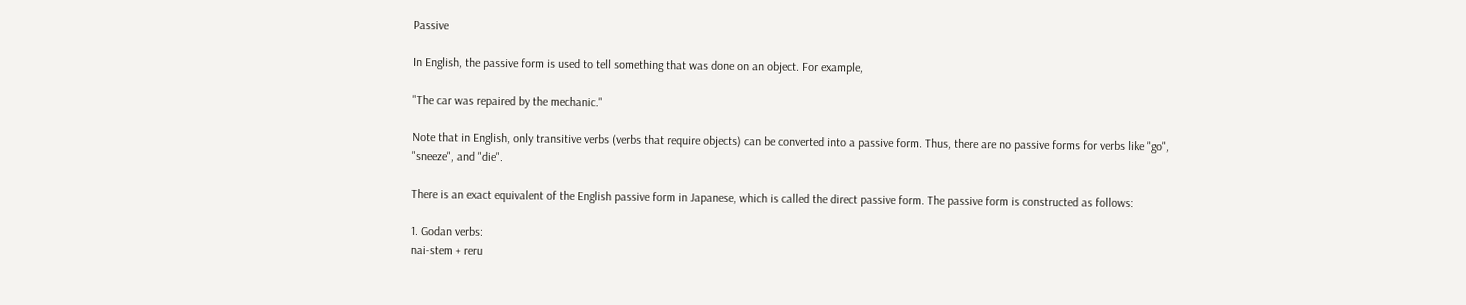Passive

In English, the passive form is used to tell something that was done on an object. For example,

"The car was repaired by the mechanic."

Note that in English, only transitive verbs (verbs that require objects) can be converted into a passive form. Thus, there are no passive forms for verbs like "go", "sneeze", and "die".

There is an exact equivalent of the English passive form in Japanese, which is called the direct passive form. The passive form is constructed as follows:

1. Godan verbs:
nai-stem + reru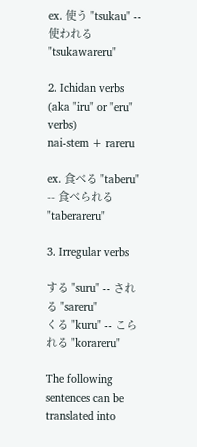ex. 使う "tsukau" -- 使われる "tsukawareru"

2. Ichidan verbs (aka "iru" or "eru" verbs)
nai-stem + rareru

ex. 食べる "taberu" -- 食べられる "taberareru"

3. Irregular verbs

する "suru" -- される "sareru"
くる "kuru" -- こられる "korareru"

The following sentences can be translated into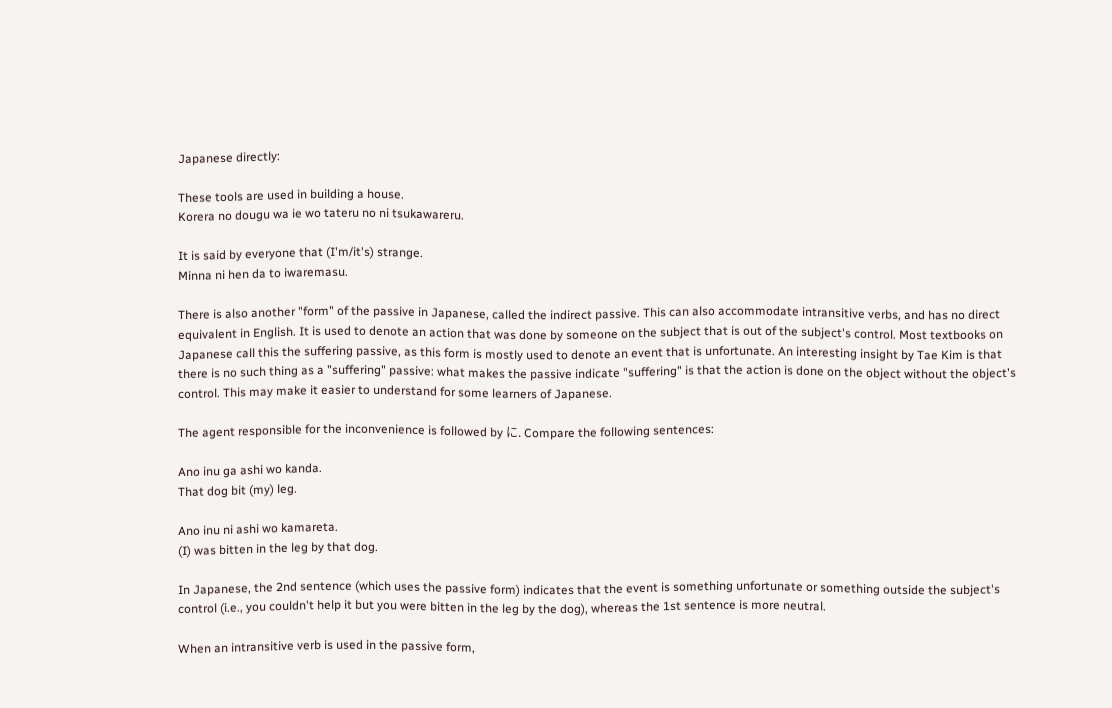Japanese directly:

These tools are used in building a house.
Korera no dougu wa ie wo tateru no ni tsukawareru.

It is said by everyone that (I'm/it's) strange.
Minna ni hen da to iwaremasu.

There is also another "form" of the passive in Japanese, called the indirect passive. This can also accommodate intransitive verbs, and has no direct equivalent in English. It is used to denote an action that was done by someone on the subject that is out of the subject's control. Most textbooks on Japanese call this the suffering passive, as this form is mostly used to denote an event that is unfortunate. An interesting insight by Tae Kim is that there is no such thing as a "suffering" passive: what makes the passive indicate "suffering" is that the action is done on the object without the object's control. This may make it easier to understand for some learners of Japanese.

The agent responsible for the inconvenience is followed by に. Compare the following sentences:

Ano inu ga ashi wo kanda.
That dog bit (my) leg.

Ano inu ni ashi wo kamareta.
(I) was bitten in the leg by that dog.

In Japanese, the 2nd sentence (which uses the passive form) indicates that the event is something unfortunate or something outside the subject's control (i.e., you couldn't help it but you were bitten in the leg by the dog), whereas the 1st sentence is more neutral.

When an intransitive verb is used in the passive form,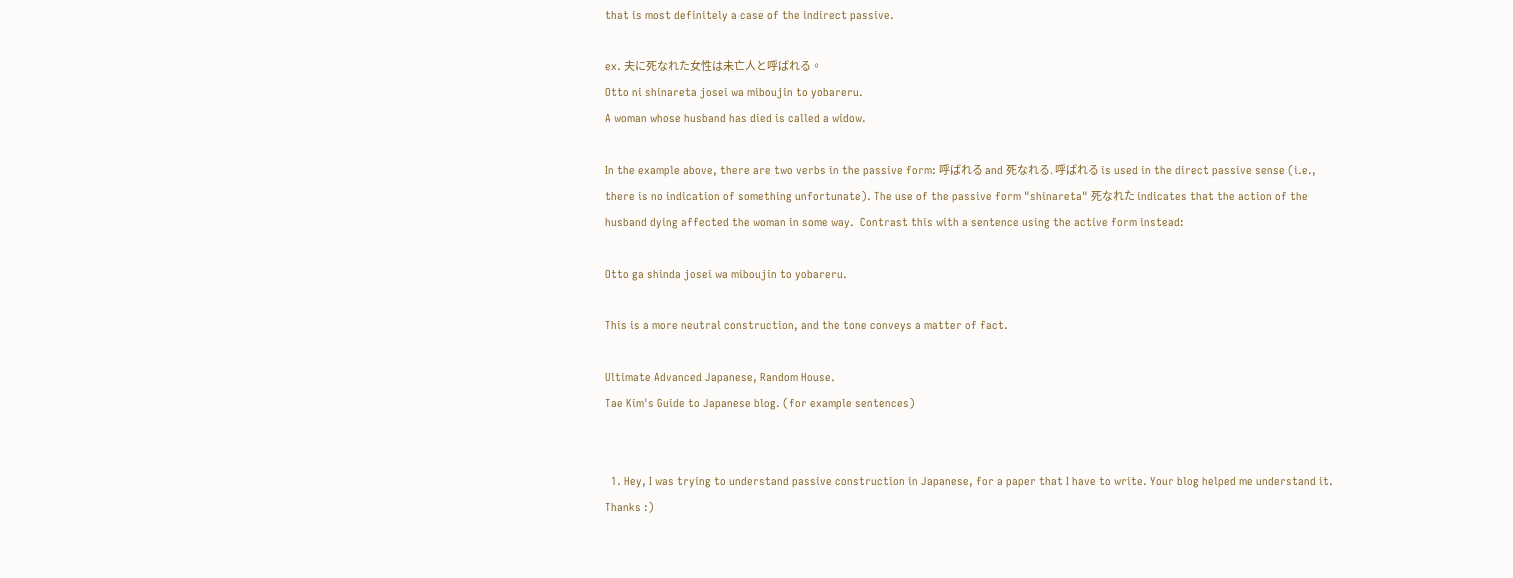that is most definitely a case of the indirect passive.

ex. 夫に死なれた女性は未亡人と呼ばれる。
Otto ni shinareta josei wa miboujin to yobareru.
A woman whose husband has died is called a widow.

In the example above, there are two verbs in the passive form: 呼ばれる and 死なれる. 呼ばれる is used in the direct passive sense (i.e., there is no indication of something unfortunate). The use of the passive form "shinareta" 死なれた indicates that the action of the husband dying affected the woman in some way.  Contrast this with a sentence using the active form instead:

Otto ga shinda josei wa miboujin to yobareru.

This is a more neutral construction, and the tone conveys a matter of fact.

Ultimate Advanced Japanese, Random House.
Tae Kim's Guide to Japanese blog. (for example sentences)


  1. Hey, I was trying to understand passive construction in Japanese, for a paper that I have to write. Your blog helped me understand it. Thanks :)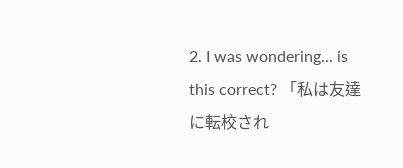2. I was wondering... is this correct? 「私は友達に転校され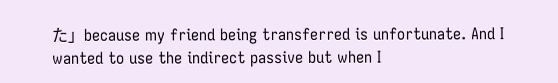た」because my friend being transferred is unfortunate. And I wanted to use the indirect passive but when I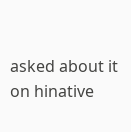asked about it on hinative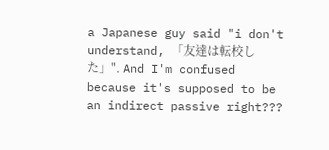a Japanese guy said "i don't understand, 「友達は転校した」". And I'm confused because it's supposed to be an indirect passive right???